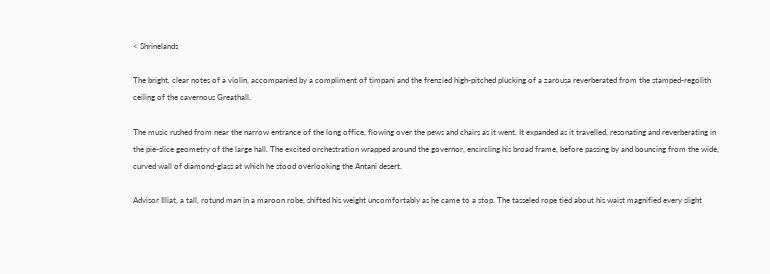< Shrinelands

The bright, clear notes of a violin, accompanied by a compliment of timpani and the frenzied high-pitched plucking of a zarousa reverberated from the stamped-regolith ceiling of the cavernous Greathall.

The music rushed from near the narrow entrance of the long office, flowing over the pews and chairs as it went. It expanded as it travelled, resonating and reverberating in the pie-slice geometry of the large hall. The excited orchestration wrapped around the governor, encircling his broad frame, before passing by and bouncing from the wide, curved wall of diamond-glass at which he stood overlooking the Antani desert.

Advisor Illiat, a tall, rotund man in a maroon robe, shifted his weight uncomfortably as he came to a stop. The tasseled rope tied about his waist magnified every slight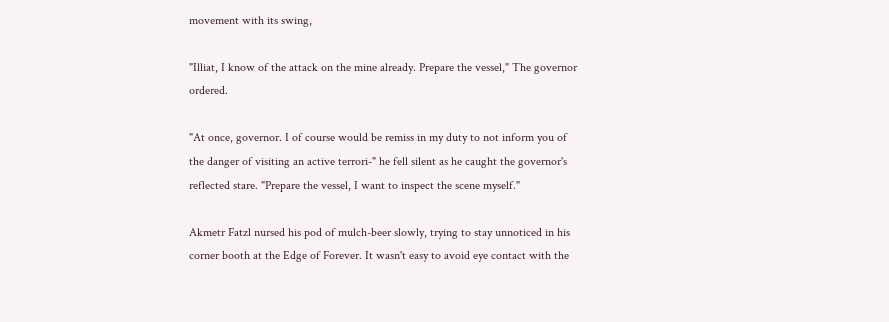movement with its swing,

"Illiat, I know of the attack on the mine already. Prepare the vessel," The governor ordered.

"At once, governor. I of course would be remiss in my duty to not inform you of the danger of visiting an active terrori-" he fell silent as he caught the governor's reflected stare. "Prepare the vessel, I want to inspect the scene myself."

Akmetr Fatzl nursed his pod of mulch-beer slowly, trying to stay unnoticed in his corner booth at the Edge of Forever. It wasn't easy to avoid eye contact with the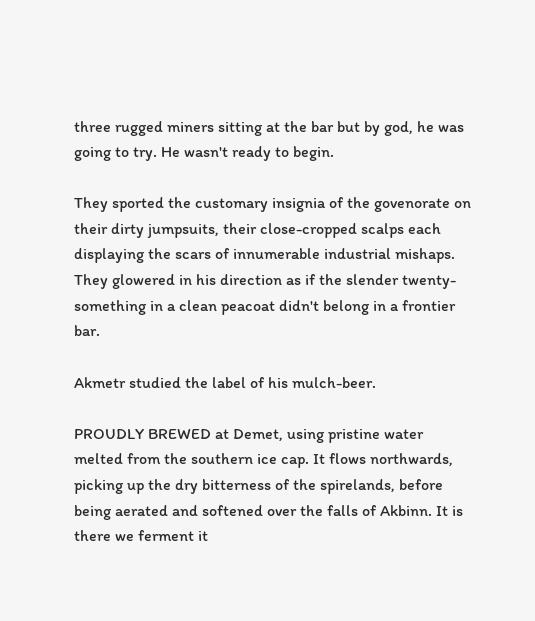three rugged miners sitting at the bar but by god, he was going to try. He wasn't ready to begin.

They sported the customary insignia of the govenorate on their dirty jumpsuits, their close-cropped scalps each displaying the scars of innumerable industrial mishaps. They glowered in his direction as if the slender twenty-something in a clean peacoat didn't belong in a frontier bar.

Akmetr studied the label of his mulch-beer.

PROUDLY BREWED at Demet, using pristine water melted from the southern ice cap. It flows northwards, picking up the dry bitterness of the spirelands, before being aerated and softened over the falls of Akbinn. It is there we ferment it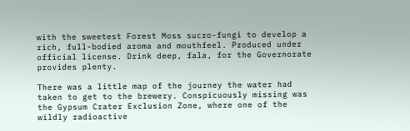with the sweetest Forest Moss sucro-fungi to develop a rich, full-bodied aroma and mouthfeel. Produced under official license. Drink deep, fala, for the Governorate provides plenty.

There was a little map of the journey the water had taken to get to the brewery. Conspicuously missing was the Gypsum Crater Exclusion Zone, where one of the wildly radioactive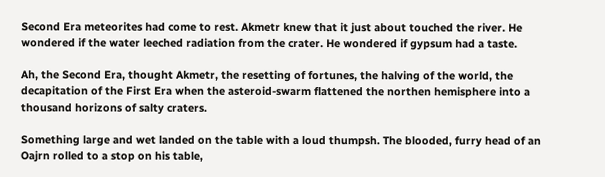Second Era meteorites had come to rest. Akmetr knew that it just about touched the river. He wondered if the water leeched radiation from the crater. He wondered if gypsum had a taste.

Ah, the Second Era, thought Akmetr, the resetting of fortunes, the halving of the world, the decapitation of the First Era when the asteroid-swarm flattened the northen hemisphere into a thousand horizons of salty craters.

Something large and wet landed on the table with a loud thumpsh. The blooded, furry head of an Oajrn rolled to a stop on his table,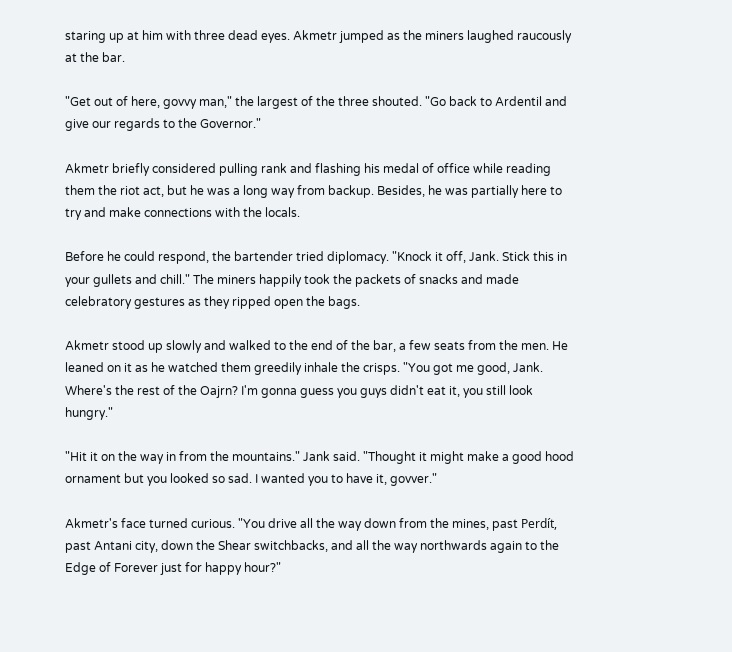staring up at him with three dead eyes. Akmetr jumped as the miners laughed raucously at the bar.

"Get out of here, govvy man," the largest of the three shouted. "Go back to Ardentil and give our regards to the Governor."

Akmetr briefly considered pulling rank and flashing his medal of office while reading them the riot act, but he was a long way from backup. Besides, he was partially here to try and make connections with the locals.

Before he could respond, the bartender tried diplomacy. "Knock it off, Jank. Stick this in your gullets and chill." The miners happily took the packets of snacks and made celebratory gestures as they ripped open the bags.

Akmetr stood up slowly and walked to the end of the bar, a few seats from the men. He leaned on it as he watched them greedily inhale the crisps. "You got me good, Jank. Where's the rest of the Oajrn? I'm gonna guess you guys didn't eat it, you still look hungry."

"Hit it on the way in from the mountains." Jank said. "Thought it might make a good hood ornament but you looked so sad. I wanted you to have it, govver."

Akmetr's face turned curious. "You drive all the way down from the mines, past Perdít, past Antani city, down the Shear switchbacks, and all the way northwards again to the Edge of Forever just for happy hour?"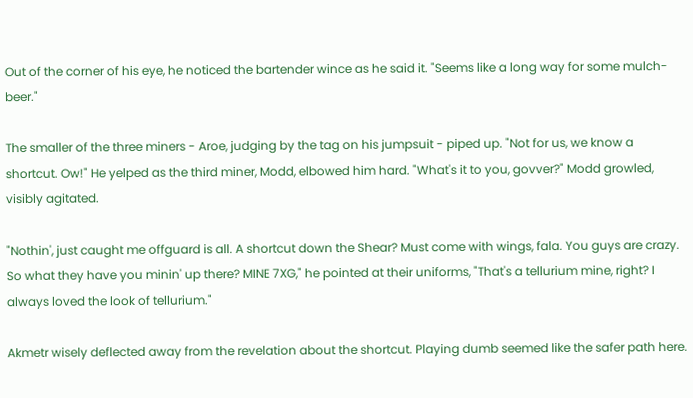Out of the corner of his eye, he noticed the bartender wince as he said it. "Seems like a long way for some mulch-beer."

The smaller of the three miners - Aroe, judging by the tag on his jumpsuit - piped up. "Not for us, we know a shortcut. Ow!" He yelped as the third miner, Modd, elbowed him hard. "What's it to you, govver?" Modd growled, visibly agitated.

"Nothin', just caught me offguard is all. A shortcut down the Shear? Must come with wings, fala. You guys are crazy. So what they have you minin' up there? MINE 7XG," he pointed at their uniforms, "That's a tellurium mine, right? I always loved the look of tellurium."

Akmetr wisely deflected away from the revelation about the shortcut. Playing dumb seemed like the safer path here.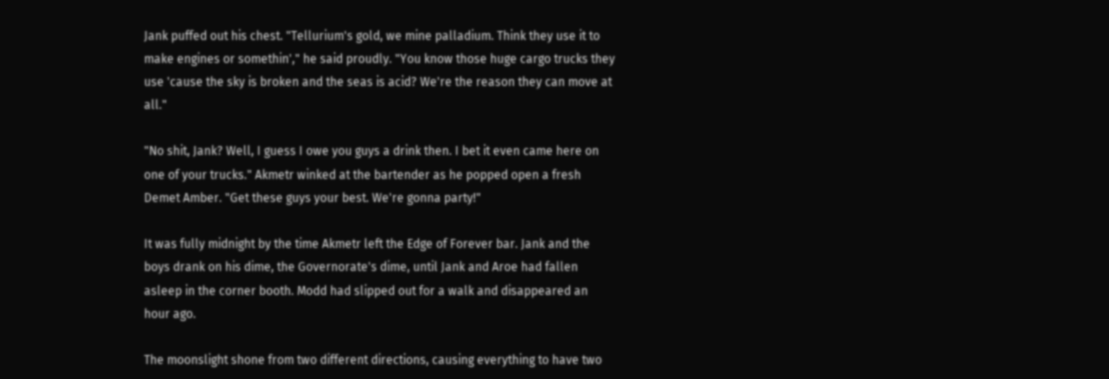Jank puffed out his chest. "Tellurium's gold, we mine palladium. Think they use it to make engines or somethin'," he said proudly. "You know those huge cargo trucks they use 'cause the sky is broken and the seas is acid? We're the reason they can move at all."

"No shit, Jank? Well, I guess I owe you guys a drink then. I bet it even came here on one of your trucks." Akmetr winked at the bartender as he popped open a fresh Demet Amber. "Get these guys your best. We're gonna party!"

It was fully midnight by the time Akmetr left the Edge of Forever bar. Jank and the boys drank on his dime, the Governorate's dime, until Jank and Aroe had fallen asleep in the corner booth. Modd had slipped out for a walk and disappeared an hour ago.

The moonslight shone from two different directions, causing everything to have two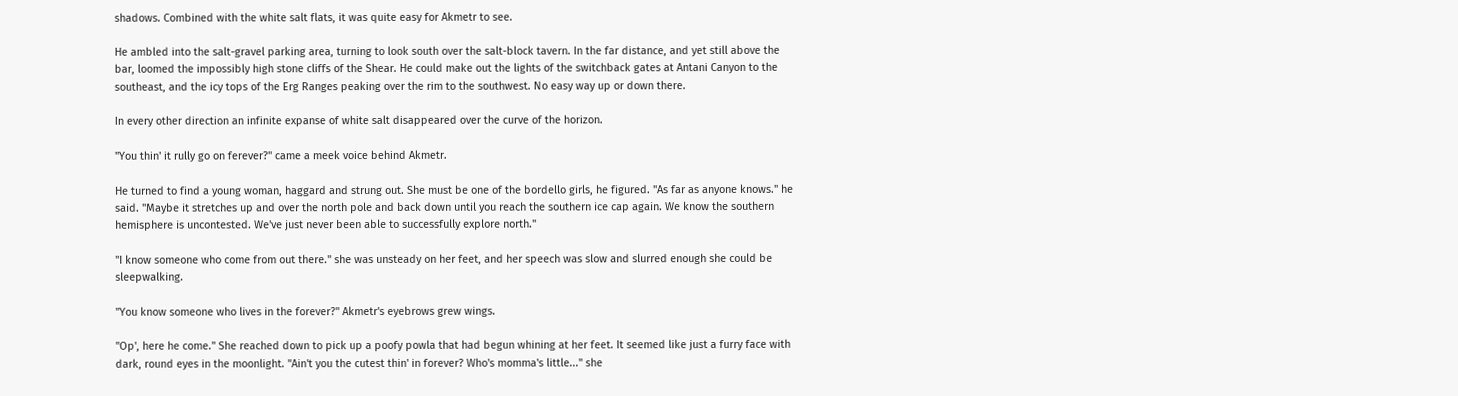shadows. Combined with the white salt flats, it was quite easy for Akmetr to see.

He ambled into the salt-gravel parking area, turning to look south over the salt-block tavern. In the far distance, and yet still above the bar, loomed the impossibly high stone cliffs of the Shear. He could make out the lights of the switchback gates at Antani Canyon to the southeast, and the icy tops of the Erg Ranges peaking over the rim to the southwest. No easy way up or down there.

In every other direction an infinite expanse of white salt disappeared over the curve of the horizon.

"You thin' it rully go on ferever?" came a meek voice behind Akmetr.

He turned to find a young woman, haggard and strung out. She must be one of the bordello girls, he figured. "As far as anyone knows." he said. "Maybe it stretches up and over the north pole and back down until you reach the southern ice cap again. We know the southern hemisphere is uncontested. We've just never been able to successfully explore north."

"I know someone who come from out there." she was unsteady on her feet, and her speech was slow and slurred enough she could be sleepwalking.

"You know someone who lives in the forever?" Akmetr's eyebrows grew wings.

"Op', here he come." She reached down to pick up a poofy powla that had begun whining at her feet. It seemed like just a furry face with dark, round eyes in the moonlight. "Ain't you the cutest thin' in forever? Who's momma's little..." she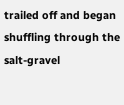trailed off and began shuffling through the salt-gravel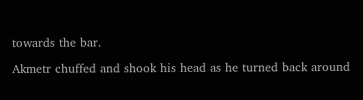towards the bar.

Akmetr chuffed and shook his head as he turned back around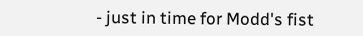- just in time for Modd's fist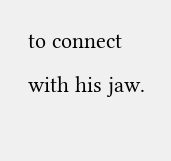to connect with his jaw.